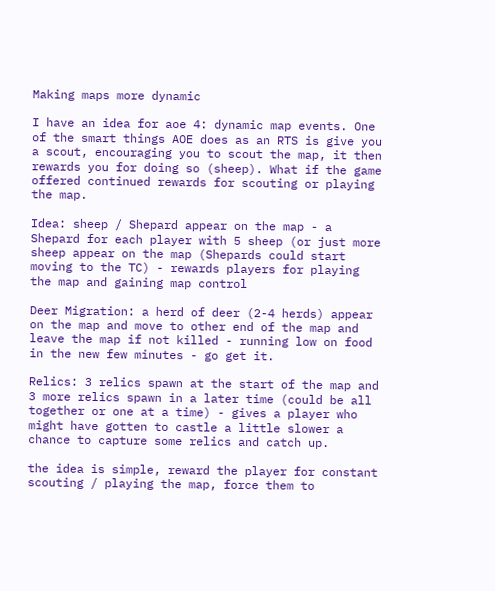Making maps more dynamic

I have an idea for aoe 4: dynamic map events. One of the smart things AOE does as an RTS is give you a scout, encouraging you to scout the map, it then rewards you for doing so (sheep). What if the game offered continued rewards for scouting or playing the map.

Idea: sheep / Shepard appear on the map - a Shepard for each player with 5 sheep (or just more sheep appear on the map (Shepards could start moving to the TC) - rewards players for playing the map and gaining map control

Deer Migration: a herd of deer (2-4 herds) appear on the map and move to other end of the map and leave the map if not killed - running low on food in the new few minutes - go get it.

Relics: 3 relics spawn at the start of the map and 3 more relics spawn in a later time (could be all together or one at a time) - gives a player who might have gotten to castle a little slower a chance to capture some relics and catch up.

the idea is simple, reward the player for constant scouting / playing the map, force them to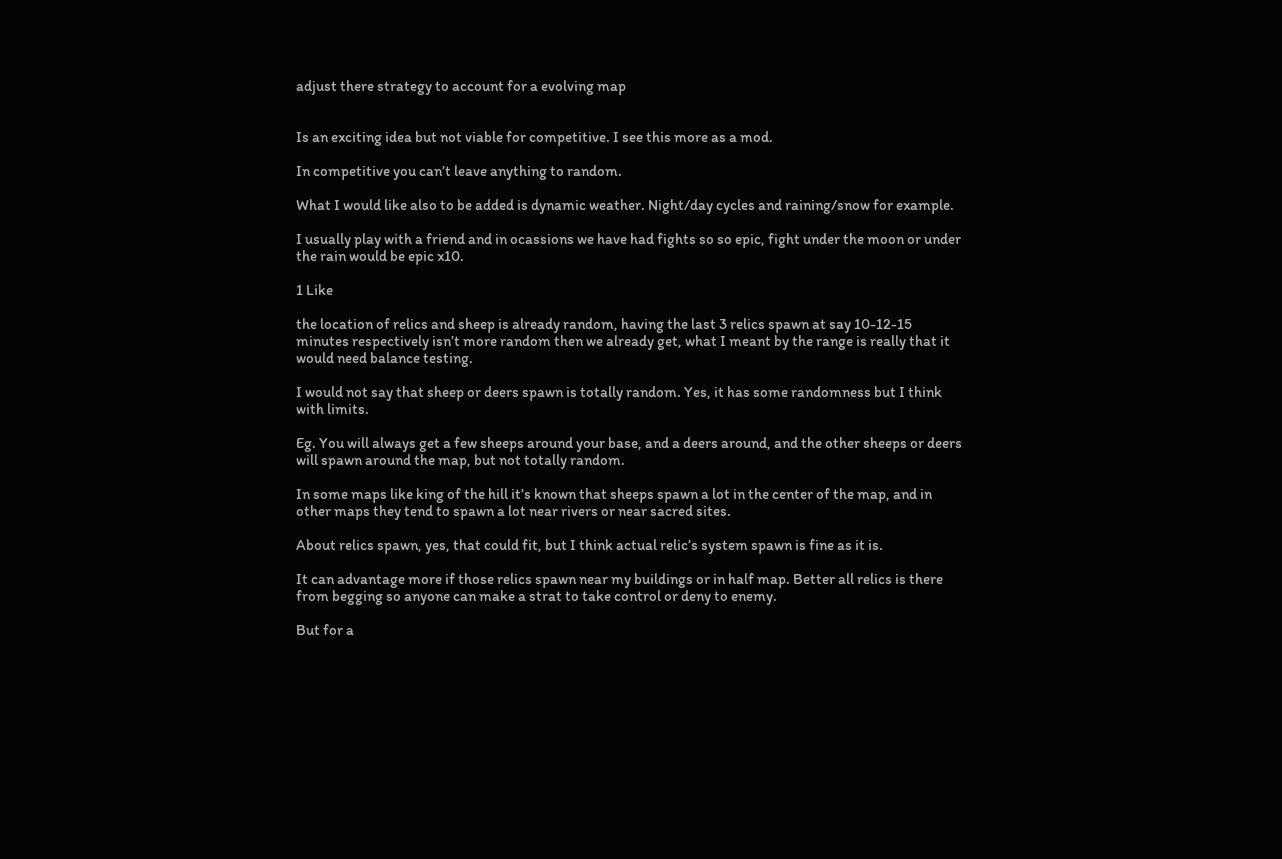adjust there strategy to account for a evolving map


Is an exciting idea but not viable for competitive. I see this more as a mod.

In competitive you can’t leave anything to random.

What I would like also to be added is dynamic weather. Night/day cycles and raining/snow for example.

I usually play with a friend and in ocassions we have had fights so so epic, fight under the moon or under the rain would be epic x10.

1 Like

the location of relics and sheep is already random, having the last 3 relics spawn at say 10-12-15 minutes respectively isn’t more random then we already get, what I meant by the range is really that it would need balance testing.

I would not say that sheep or deers spawn is totally random. Yes, it has some randomness but I think with limits.

Eg. You will always get a few sheeps around your base, and a deers around, and the other sheeps or deers will spawn around the map, but not totally random.

In some maps like king of the hill it’s known that sheeps spawn a lot in the center of the map, and in other maps they tend to spawn a lot near rivers or near sacred sites.

About relics spawn, yes, that could fit, but I think actual relic’s system spawn is fine as it is.

It can advantage more if those relics spawn near my buildings or in half map. Better all relics is there from begging so anyone can make a strat to take control or deny to enemy.

But for a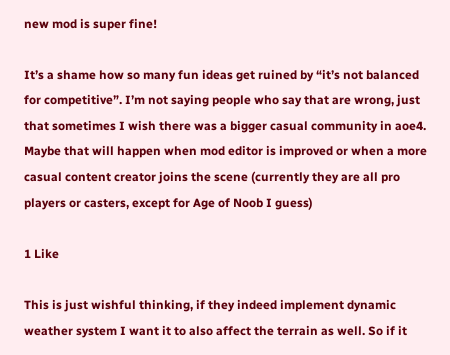new mod is super fine!

It’s a shame how so many fun ideas get ruined by “it’s not balanced for competitive”. I’m not saying people who say that are wrong, just that sometimes I wish there was a bigger casual community in aoe4. Maybe that will happen when mod editor is improved or when a more casual content creator joins the scene (currently they are all pro players or casters, except for Age of Noob I guess)

1 Like

This is just wishful thinking, if they indeed implement dynamic weather system I want it to also affect the terrain as well. So if it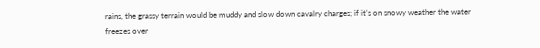rains, the grassy terrain would be muddy and slow down cavalry charges; if it’s on snowy weather the water freezes over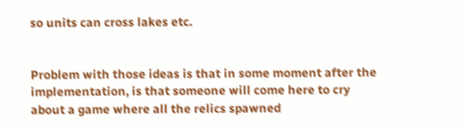so units can cross lakes etc.


Problem with those ideas is that in some moment after the implementation, is that someone will come here to cry about a game where all the relics spawned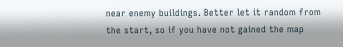near enemy buildings. Better let it random from the start, so if you have not gained the map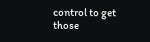control to get those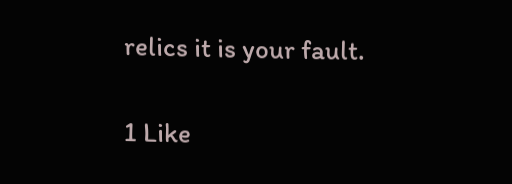relics it is your fault.

1 Like